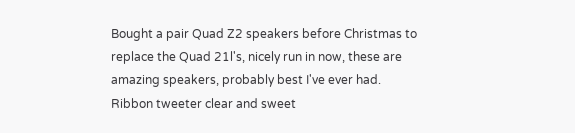Bought a pair Quad Z2 speakers before Christmas to replace the Quad 21l's, nicely run in now, these are amazing speakers, probably best I've ever had.
Ribbon tweeter clear and sweet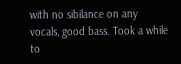with no sibilance on any vocals, good bass. Took a while to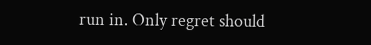run in. Only regret should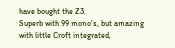have bought the Z3.
Superb with 99 mono's, but amazing with little Croft integrated,